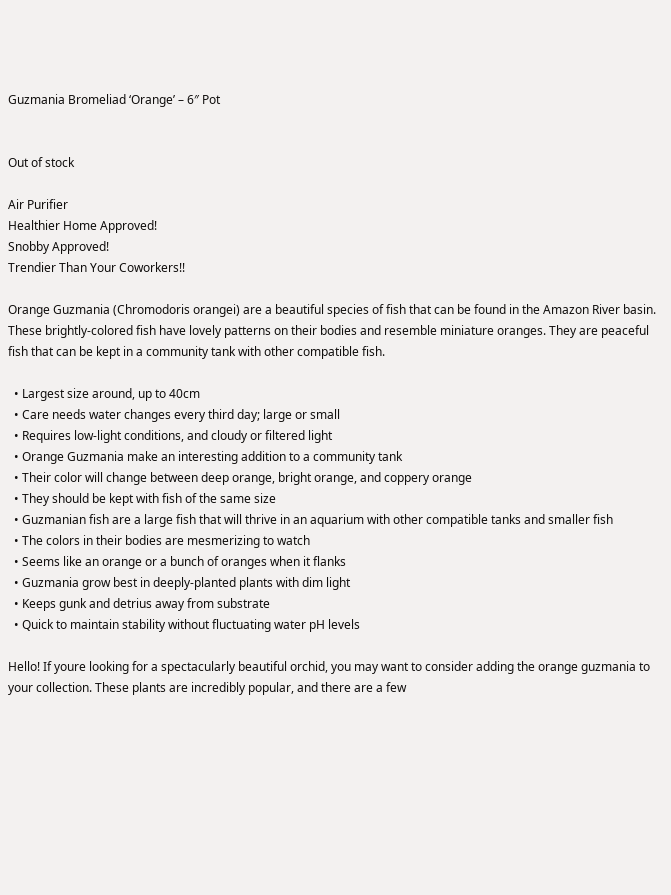Guzmania Bromeliad ‘Orange’ – 6″ Pot


Out of stock

Air Purifier
Healthier Home Approved!
Snobby Approved!
Trendier Than Your Coworkers!!

Orange Guzmania (Chromodoris orangei) are a beautiful species of fish that can be found in the Amazon River basin. These brightly-colored fish have lovely patterns on their bodies and resemble miniature oranges. They are peaceful fish that can be kept in a community tank with other compatible fish.

  • Largest size around, up to 40cm
  • Care needs water changes every third day; large or small
  • Requires low-light conditions, and cloudy or filtered light
  • Orange Guzmania make an interesting addition to a community tank
  • Their color will change between deep orange, bright orange, and coppery orange
  • They should be kept with fish of the same size
  • Guzmanian fish are a large fish that will thrive in an aquarium with other compatible tanks and smaller fish
  • The colors in their bodies are mesmerizing to watch
  • Seems like an orange or a bunch of oranges when it flanks
  • Guzmania grow best in deeply-planted plants with dim light
  • Keeps gunk and detrius away from substrate
  • Quick to maintain stability without fluctuating water pH levels

Hello! If youre looking for a spectacularly beautiful orchid, you may want to consider adding the orange guzmania to your collection. These plants are incredibly popular, and there are a few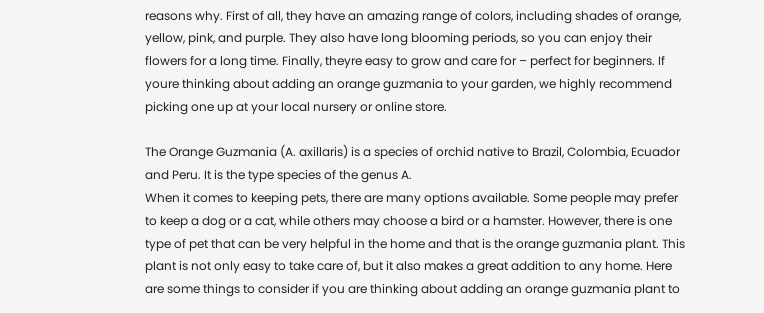reasons why. First of all, they have an amazing range of colors, including shades of orange, yellow, pink, and purple. They also have long blooming periods, so you can enjoy their flowers for a long time. Finally, theyre easy to grow and care for – perfect for beginners. If youre thinking about adding an orange guzmania to your garden, we highly recommend picking one up at your local nursery or online store.

The Orange Guzmania (A. axillaris) is a species of orchid native to Brazil, Colombia, Ecuador and Peru. It is the type species of the genus A.
When it comes to keeping pets, there are many options available. Some people may prefer to keep a dog or a cat, while others may choose a bird or a hamster. However, there is one type of pet that can be very helpful in the home and that is the orange guzmania plant. This plant is not only easy to take care of, but it also makes a great addition to any home. Here are some things to consider if you are thinking about adding an orange guzmania plant to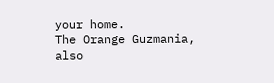your home.
The Orange Guzmania, also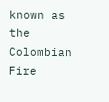known as the Colombian Fire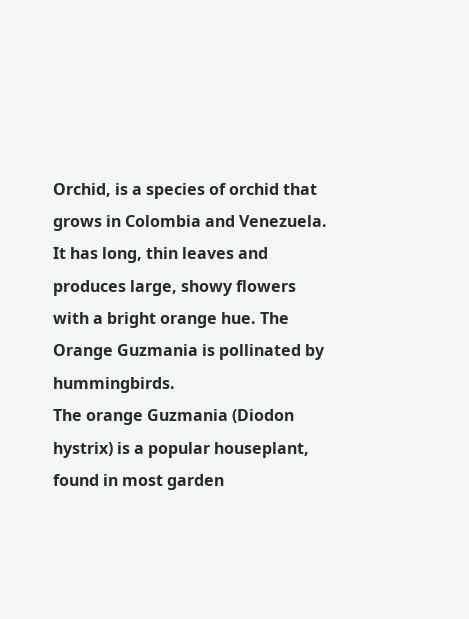Orchid, is a species of orchid that grows in Colombia and Venezuela. It has long, thin leaves and produces large, showy flowers with a bright orange hue. The Orange Guzmania is pollinated by hummingbirds.
The orange Guzmania (Diodon hystrix) is a popular houseplant, found in most garden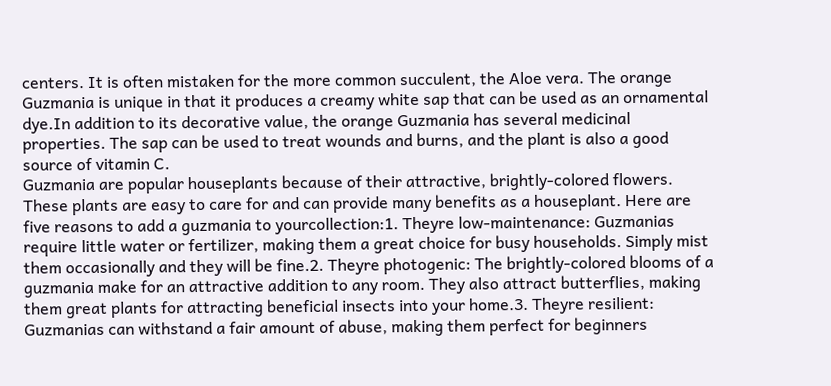centers. It is often mistaken for the more common succulent, the Aloe vera. The orange Guzmania is unique in that it produces a creamy white sap that can be used as an ornamental dye.In addition to its decorative value, the orange Guzmania has several medicinal properties. The sap can be used to treat wounds and burns, and the plant is also a good source of vitamin C.
Guzmania are popular houseplants because of their attractive, brightly-colored flowers. These plants are easy to care for and can provide many benefits as a houseplant. Here are five reasons to add a guzmania to yourcollection:1. Theyre low-maintenance: Guzmanias require little water or fertilizer, making them a great choice for busy households. Simply mist them occasionally and they will be fine.2. Theyre photogenic: The brightly-colored blooms of a guzmania make for an attractive addition to any room. They also attract butterflies, making them great plants for attracting beneficial insects into your home.3. Theyre resilient: Guzmanias can withstand a fair amount of abuse, making them perfect for beginners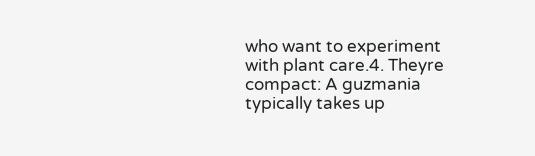who want to experiment with plant care.4. Theyre compact: A guzmania typically takes up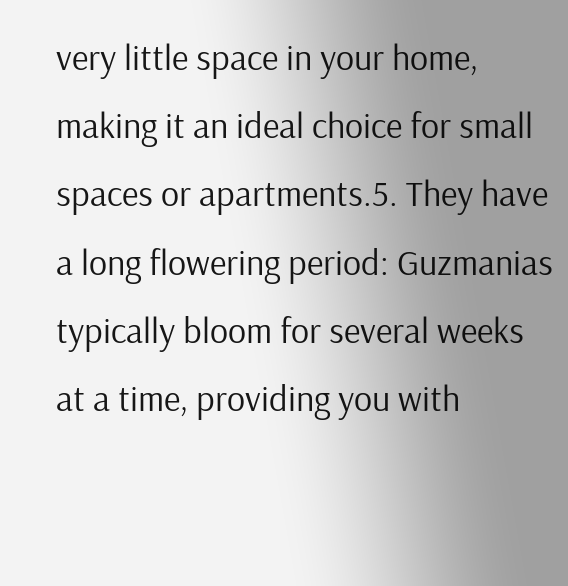very little space in your home, making it an ideal choice for small spaces or apartments.5. They have a long flowering period: Guzmanias typically bloom for several weeks at a time, providing you with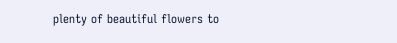plenty of beautiful flowers to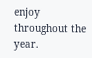enjoy throughout the year.